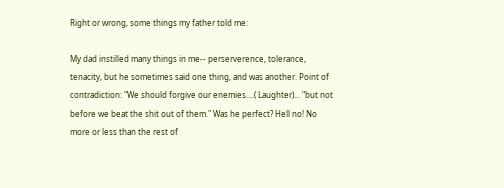Right or wrong, some things my father told me:

My dad instilled many things in me-- perserverence, tolerance, tenacity, but he sometimes said one thing, and was another. Point of contradiction: "We should forgive our enemies....( Laughter)... "but not before we beat the shit out of them." Was he perfect? Hell no! No more or less than the rest of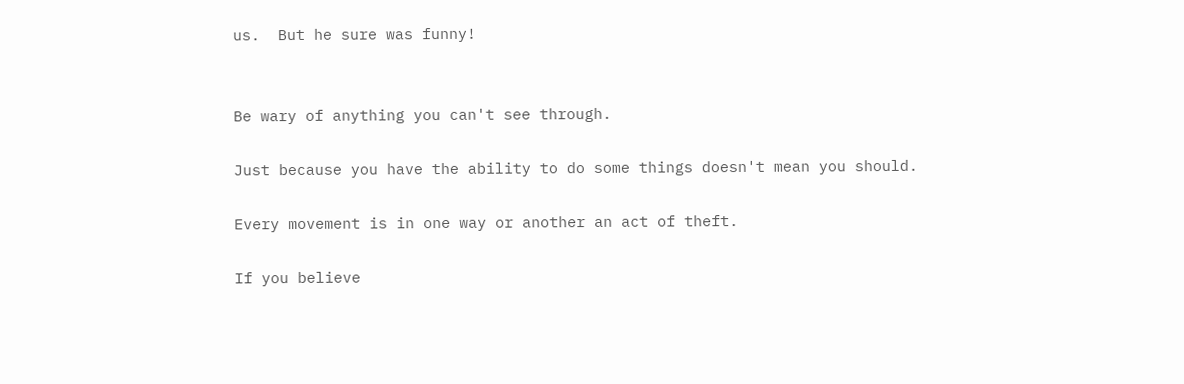us.  But he sure was funny!


Be wary of anything you can't see through.

Just because you have the ability to do some things doesn't mean you should.

Every movement is in one way or another an act of theft.

If you believe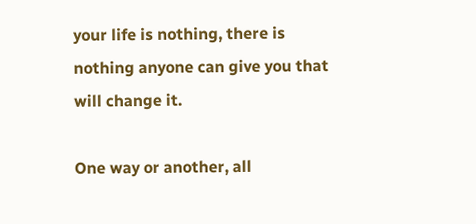your life is nothing, there is nothing anyone can give you that will change it.

One way or another, all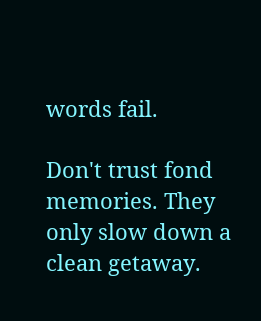words fail.

Don't trust fond memories. They only slow down a clean getaway.